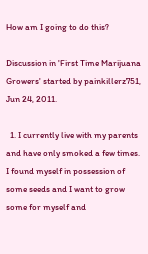How am I going to do this?

Discussion in 'First Time Marijuana Growers' started by painkillerz751, Jun 24, 2011.

  1. I currently live with my parents and have only smoked a few times. I found myself in possession of some seeds and I want to grow some for myself and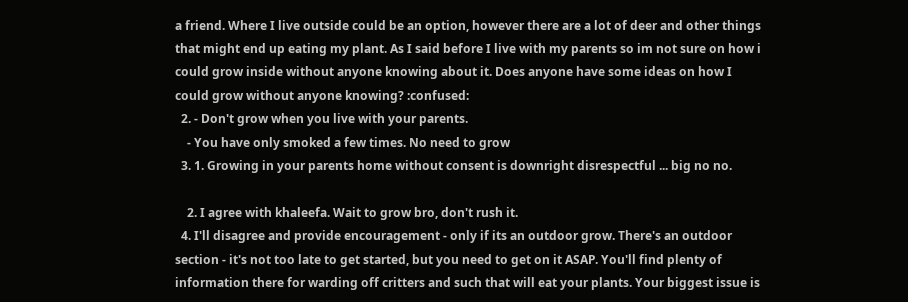a friend. Where I live outside could be an option, however there are a lot of deer and other things that might end up eating my plant. As I said before I live with my parents so im not sure on how i could grow inside without anyone knowing about it. Does anyone have some ideas on how I could grow without anyone knowing? :confused:
  2. - Don't grow when you live with your parents.
    - You have only smoked a few times. No need to grow
  3. 1. Growing in your parents home without consent is downright disrespectful ... big no no.

    2. I agree with khaleefa. Wait to grow bro, don't rush it.
  4. I'll disagree and provide encouragement - only if its an outdoor grow. There's an outdoor section - it's not too late to get started, but you need to get on it ASAP. You'll find plenty of information there for warding off critters and such that will eat your plants. Your biggest issue is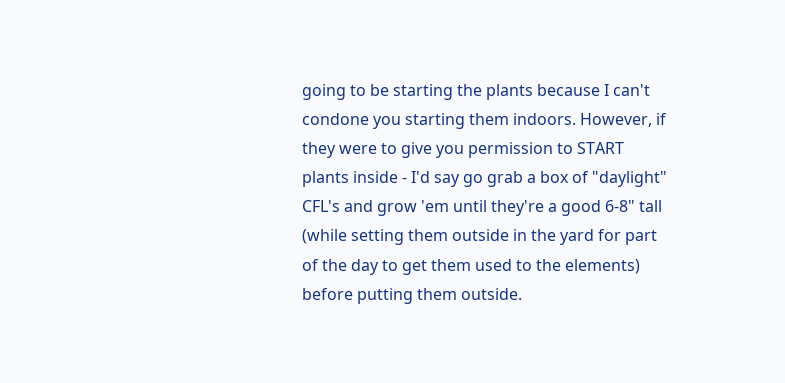going to be starting the plants because I can't condone you starting them indoors. However, if they were to give you permission to START plants inside - I'd say go grab a box of "daylight" CFL's and grow 'em until they're a good 6-8" tall (while setting them outside in the yard for part of the day to get them used to the elements) before putting them outside.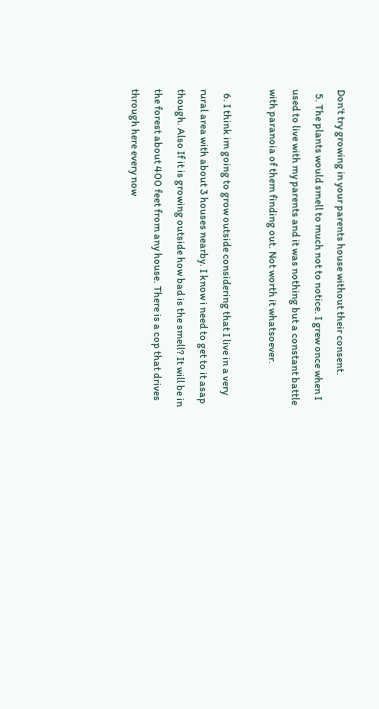Don't try growing in your parents house without their consent.
  5. The plants would smell to much not to notice. I grew once when I used to live with my parents and it was nothing but a constant battle with paranoia of them finding out. Not worth it whatsoever.

  6. I think im going to grow outside considering that I live in a very rural area with about 3 houses nearby. I know i need to get to it asap though. Also If it is growing outside how bad is the smell? It will be in the forest about 400 feet from any house. There is a cop that drives through here every now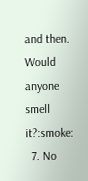and then. Would anyone smell it?:smoke:
  7. No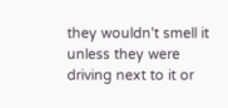they wouldn't smell it unless they were driving next to it or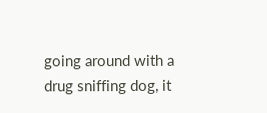going around with a drug sniffing dog, it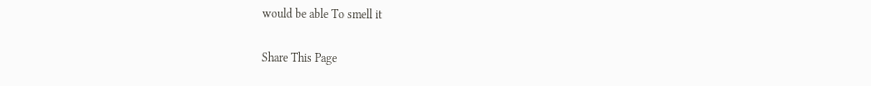would be able To smell it

Share This Page